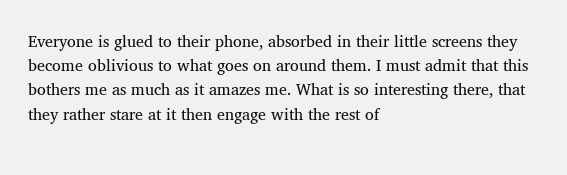Everyone is glued to their phone, absorbed in their little screens they become oblivious to what goes on around them. I must admit that this bothers me as much as it amazes me. What is so interesting there, that they rather stare at it then engage with the rest of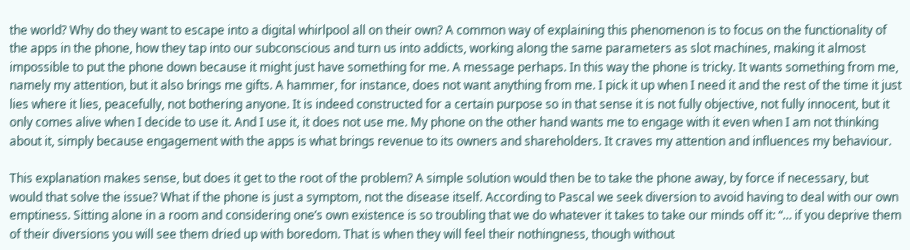the world? Why do they want to escape into a digital whirlpool all on their own? A common way of explaining this phenomenon is to focus on the functionality of the apps in the phone, how they tap into our subconscious and turn us into addicts, working along the same parameters as slot machines, making it almost impossible to put the phone down because it might just have something for me. A message perhaps. In this way the phone is tricky. It wants something from me, namely my attention, but it also brings me gifts. A hammer, for instance, does not want anything from me. I pick it up when I need it and the rest of the time it just lies where it lies, peacefully, not bothering anyone. It is indeed constructed for a certain purpose so in that sense it is not fully objective, not fully innocent, but it only comes alive when I decide to use it. And I use it, it does not use me. My phone on the other hand wants me to engage with it even when I am not thinking about it, simply because engagement with the apps is what brings revenue to its owners and shareholders. It craves my attention and influences my behaviour.

This explanation makes sense, but does it get to the root of the problem? A simple solution would then be to take the phone away, by force if necessary, but would that solve the issue? What if the phone is just a symptom, not the disease itself. According to Pascal we seek diversion to avoid having to deal with our own emptiness. Sitting alone in a room and considering one’s own existence is so troubling that we do whatever it takes to take our minds off it: “… if you deprive them of their diversions you will see them dried up with boredom. That is when they will feel their nothingness, though without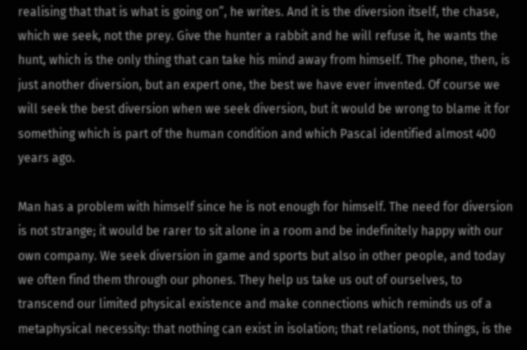realising that that is what is going on”, he writes. And it is the diversion itself, the chase, which we seek, not the prey. Give the hunter a rabbit and he will refuse it, he wants the hunt, which is the only thing that can take his mind away from himself. The phone, then, is just another diversion, but an expert one, the best we have ever invented. Of course we will seek the best diversion when we seek diversion, but it would be wrong to blame it for something which is part of the human condition and which Pascal identified almost 400 years ago.

Man has a problem with himself since he is not enough for himself. The need for diversion is not strange; it would be rarer to sit alone in a room and be indefinitely happy with our own company. We seek diversion in game and sports but also in other people, and today we often find them through our phones. They help us take us out of ourselves, to transcend our limited physical existence and make connections which reminds us of a metaphysical necessity: that nothing can exist in isolation; that relations, not things, is the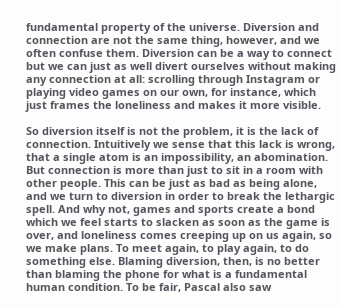fundamental property of the universe. Diversion and connection are not the same thing, however, and we often confuse them. Diversion can be a way to connect but we can just as well divert ourselves without making any connection at all: scrolling through Instagram or playing video games on our own, for instance, which just frames the loneliness and makes it more visible.

So diversion itself is not the problem, it is the lack of connection. Intuitively we sense that this lack is wrong, that a single atom is an impossibility, an abomination. But connection is more than just to sit in a room with other people. This can be just as bad as being alone, and we turn to diversion in order to break the lethargic spell. And why not, games and sports create a bond which we feel starts to slacken as soon as the game is over, and loneliness comes creeping up on us again, so we make plans. To meet again, to play again, to do something else. Blaming diversion, then, is no better than blaming the phone for what is a fundamental human condition. To be fair, Pascal also saw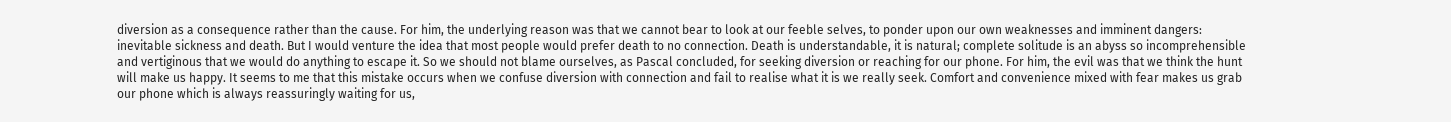diversion as a consequence rather than the cause. For him, the underlying reason was that we cannot bear to look at our feeble selves, to ponder upon our own weaknesses and imminent dangers: inevitable sickness and death. But I would venture the idea that most people would prefer death to no connection. Death is understandable, it is natural; complete solitude is an abyss so incomprehensible and vertiginous that we would do anything to escape it. So we should not blame ourselves, as Pascal concluded, for seeking diversion or reaching for our phone. For him, the evil was that we think the hunt will make us happy. It seems to me that this mistake occurs when we confuse diversion with connection and fail to realise what it is we really seek. Comfort and convenience mixed with fear makes us grab our phone which is always reassuringly waiting for us,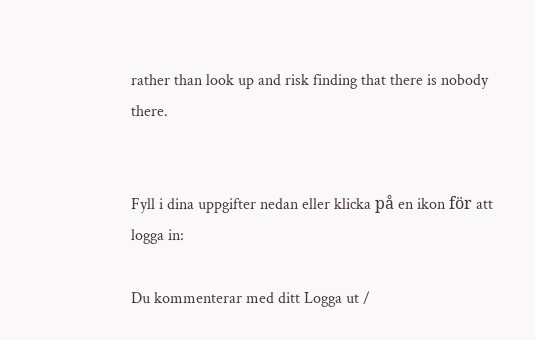rather than look up and risk finding that there is nobody there.


Fyll i dina uppgifter nedan eller klicka på en ikon för att logga in:

Du kommenterar med ditt Logga ut /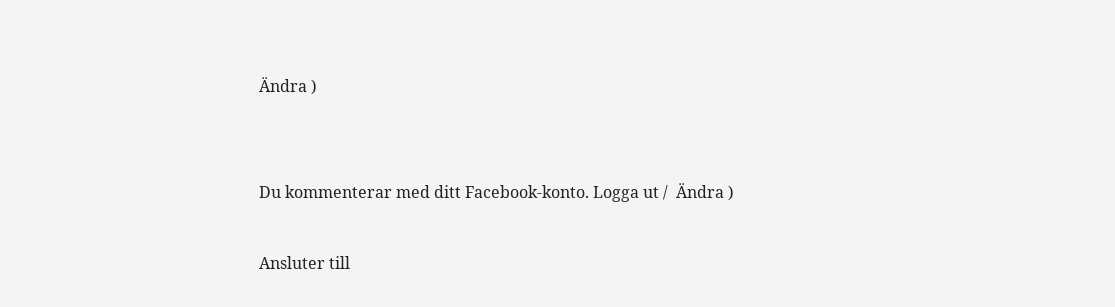Ändra )


Du kommenterar med ditt Facebook-konto. Logga ut /  Ändra )

Ansluter till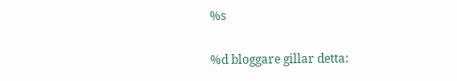%s

%d bloggare gillar detta: